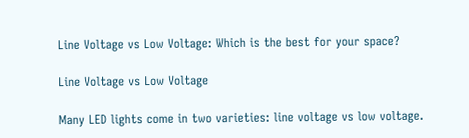Line Voltage vs Low Voltage: Which is the best for your space?

Line Voltage vs Low Voltage

Many LED lights come in two varieties: line voltage vs low voltage.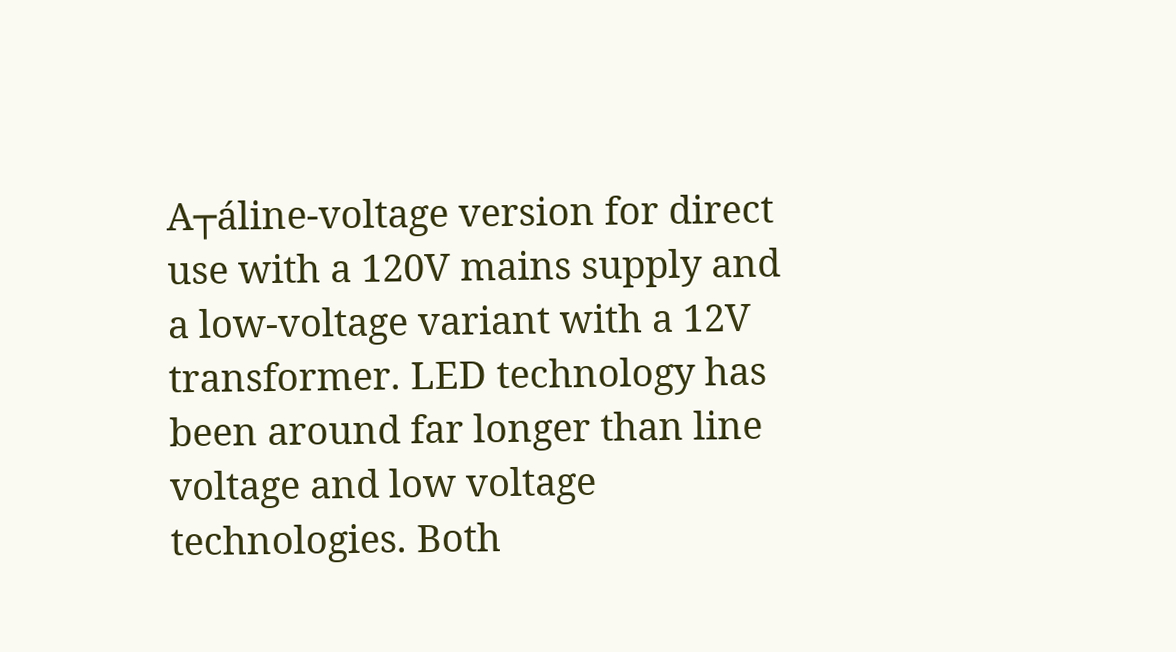A┬áline-voltage version for direct use with a 120V mains supply and a low-voltage variant with a 12V transformer. LED technology has been around far longer than line voltage and low voltage technologies. Both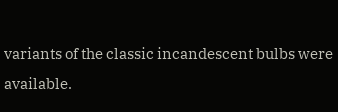variants of the classic incandescent bulbs were available.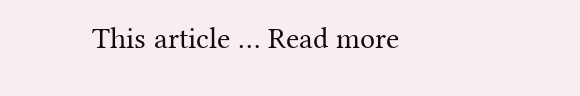This article … Read more